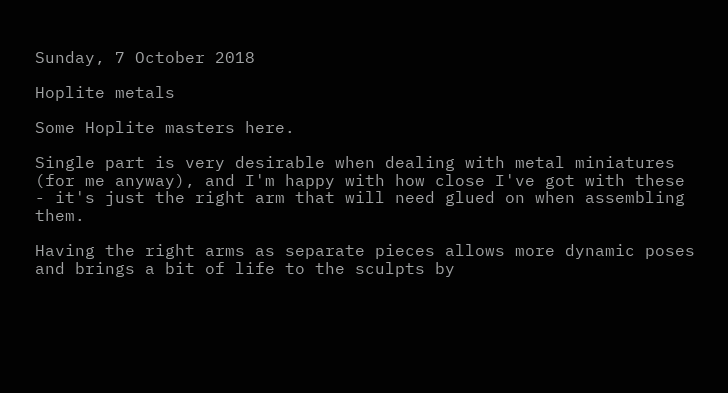Sunday, 7 October 2018

Hoplite metals

Some Hoplite masters here.

Single part is very desirable when dealing with metal miniatures (for me anyway), and I'm happy with how close I've got with these - it's just the right arm that will need glued on when assembling them.

Having the right arms as separate pieces allows more dynamic poses and brings a bit of life to the sculpts by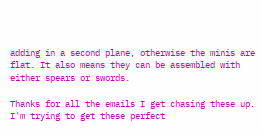adding in a second plane, otherwise the minis are flat. It also means they can be assembled with either spears or swords.

Thanks for all the emails I get chasing these up. I'm trying to get these perfect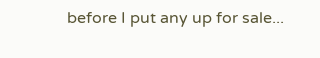before I put any up for sale...